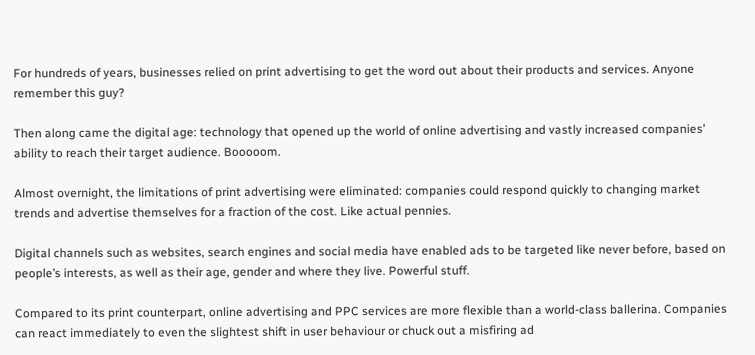For hundreds of years, businesses relied on print advertising to get the word out about their products and services. Anyone remember this guy?

Then along came the digital age: technology that opened up the world of online advertising and vastly increased companies’ ability to reach their target audience. Booooom.

Almost overnight, the limitations of print advertising were eliminated: companies could respond quickly to changing market trends and advertise themselves for a fraction of the cost. Like actual pennies.

Digital channels such as websites, search engines and social media have enabled ads to be targeted like never before, based on people’s interests, as well as their age, gender and where they live. Powerful stuff.

Compared to its print counterpart, online advertising and PPC services are more flexible than a world-class ballerina. Companies can react immediately to even the slightest shift in user behaviour or chuck out a misfiring ad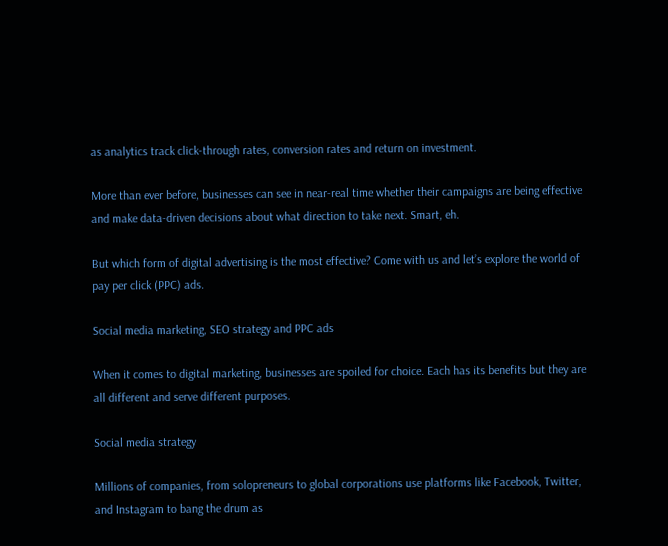as analytics track click-through rates, conversion rates and return on investment.

More than ever before, businesses can see in near-real time whether their campaigns are being effective and make data-driven decisions about what direction to take next. Smart, eh.

But which form of digital advertising is the most effective? Come with us and let’s explore the world of pay per click (PPC) ads.

Social media marketing, SEO strategy and PPC ads

When it comes to digital marketing, businesses are spoiled for choice. Each has its benefits but they are all different and serve different purposes.

Social media strategy

Millions of companies, from solopreneurs to global corporations use platforms like Facebook, Twitter, and Instagram to bang the drum as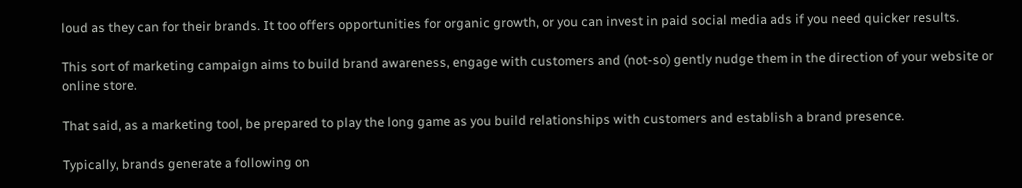loud as they can for their brands. It too offers opportunities for organic growth, or you can invest in paid social media ads if you need quicker results.

This sort of marketing campaign aims to build brand awareness, engage with customers and (not-so) gently nudge them in the direction of your website or online store.

That said, as a marketing tool, be prepared to play the long game as you build relationships with customers and establish a brand presence.

Typically, brands generate a following on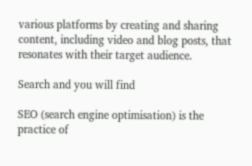various platforms by creating and sharing content, including video and blog posts, that resonates with their target audience.

Search and you will find

SEO (search engine optimisation) is the practice of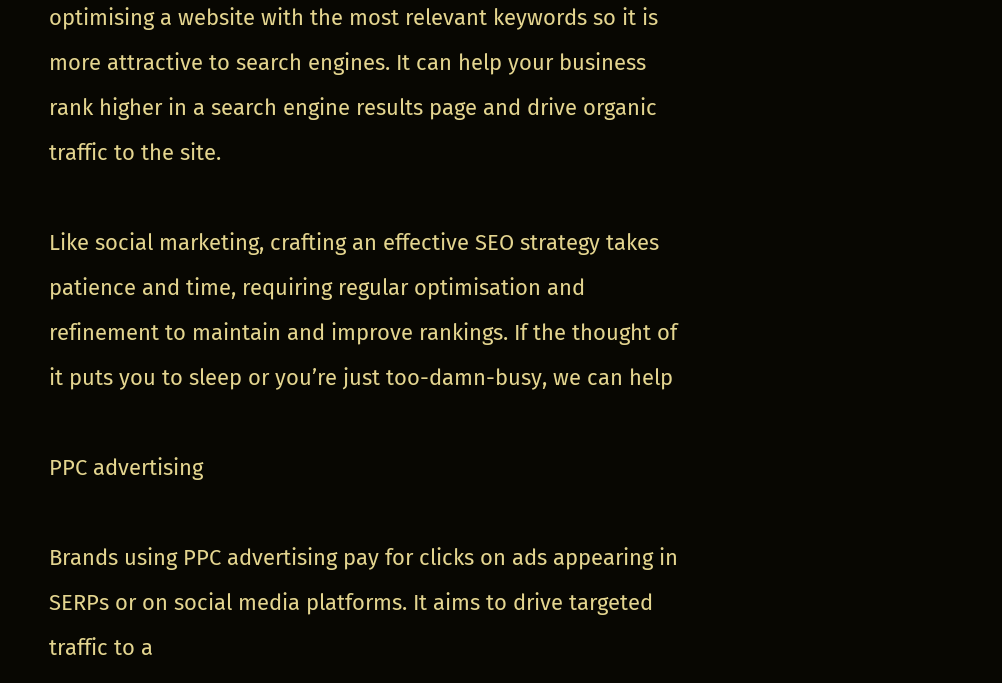optimising a website with the most relevant keywords so it is more attractive to search engines. It can help your business rank higher in a search engine results page and drive organic traffic to the site.

Like social marketing, crafting an effective SEO strategy takes patience and time, requiring regular optimisation and refinement to maintain and improve rankings. If the thought of it puts you to sleep or you’re just too-damn-busy, we can help

PPC advertising

Brands using PPC advertising pay for clicks on ads appearing in SERPs or on social media platforms. It aims to drive targeted traffic to a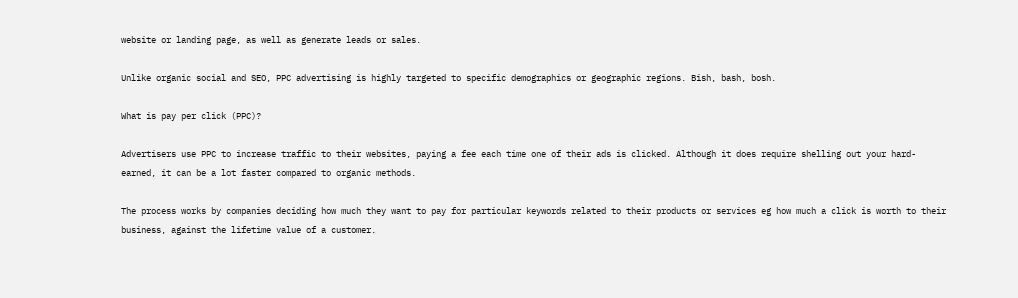website or landing page, as well as generate leads or sales.

Unlike organic social and SEO, PPC advertising is highly targeted to specific demographics or geographic regions. Bish, bash, bosh.

What is pay per click (PPC)?

Advertisers use PPC to increase traffic to their websites, paying a fee each time one of their ads is clicked. Although it does require shelling out your hard-earned, it can be a lot faster compared to organic methods.

The process works by companies deciding how much they want to pay for particular keywords related to their products or services eg how much a click is worth to their business, against the lifetime value of a customer.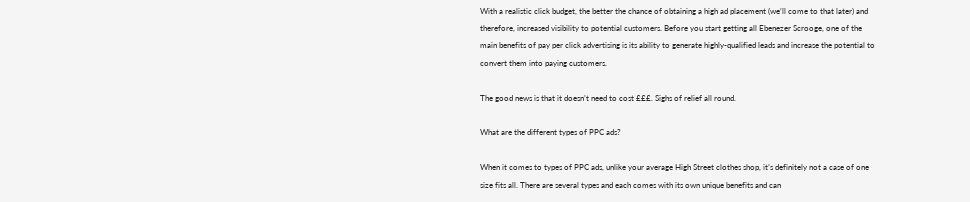With a realistic click budget, the better the chance of obtaining a high ad placement (we’ll come to that later) and therefore, increased visibility to potential customers. Before you start getting all Ebenezer Scrooge, one of the main benefits of pay per click advertising is its ability to generate highly-qualified leads and increase the potential to convert them into paying customers.

The good news is that it doesn’t need to cost £££. Sighs of relief all round.

What are the different types of PPC ads?

When it comes to types of PPC ads, unlike your average High Street clothes shop, it’s definitely not a case of one size fits all. There are several types and each comes with its own unique benefits and can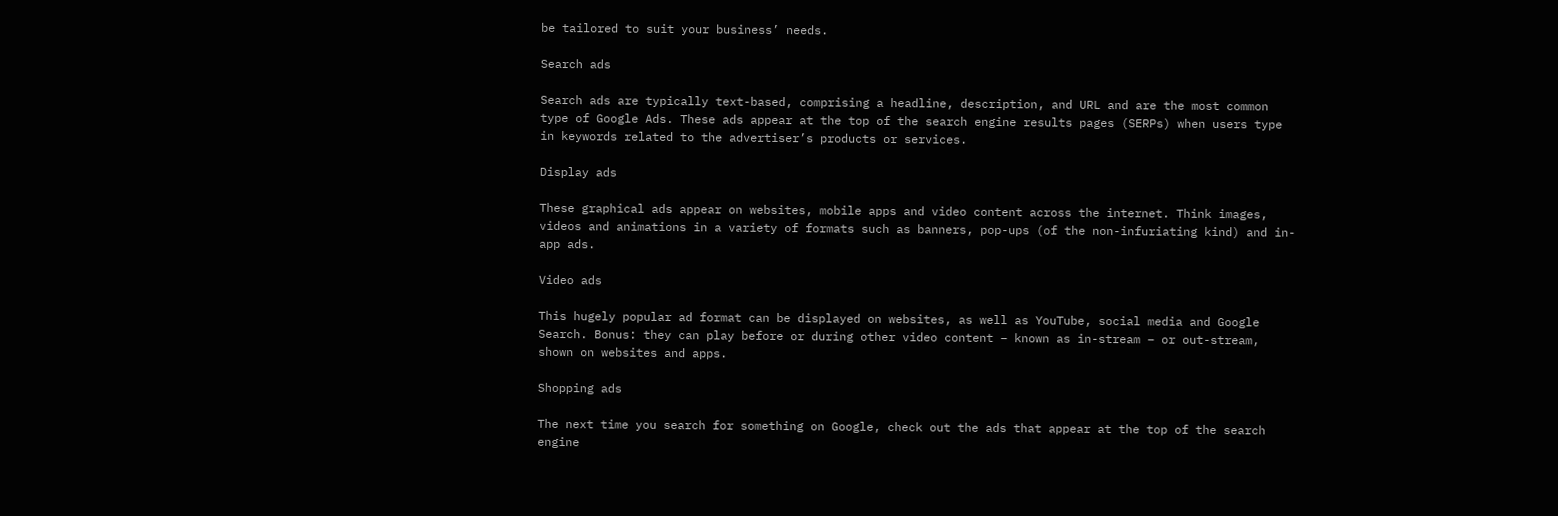be tailored to suit your business’ needs.

Search ads

Search ads are typically text-based, comprising a headline, description, and URL and are the most common type of Google Ads. These ads appear at the top of the search engine results pages (SERPs) when users type in keywords related to the advertiser’s products or services.

Display ads

These graphical ads appear on websites, mobile apps and video content across the internet. Think images, videos and animations in a variety of formats such as banners, pop-ups (of the non-infuriating kind) and in-app ads.

Video ads

This hugely popular ad format can be displayed on websites, as well as YouTube, social media and Google Search. Bonus: they can play before or during other video content – known as in-stream – or out-stream, shown on websites and apps.

Shopping ads

The next time you search for something on Google, check out the ads that appear at the top of the search engine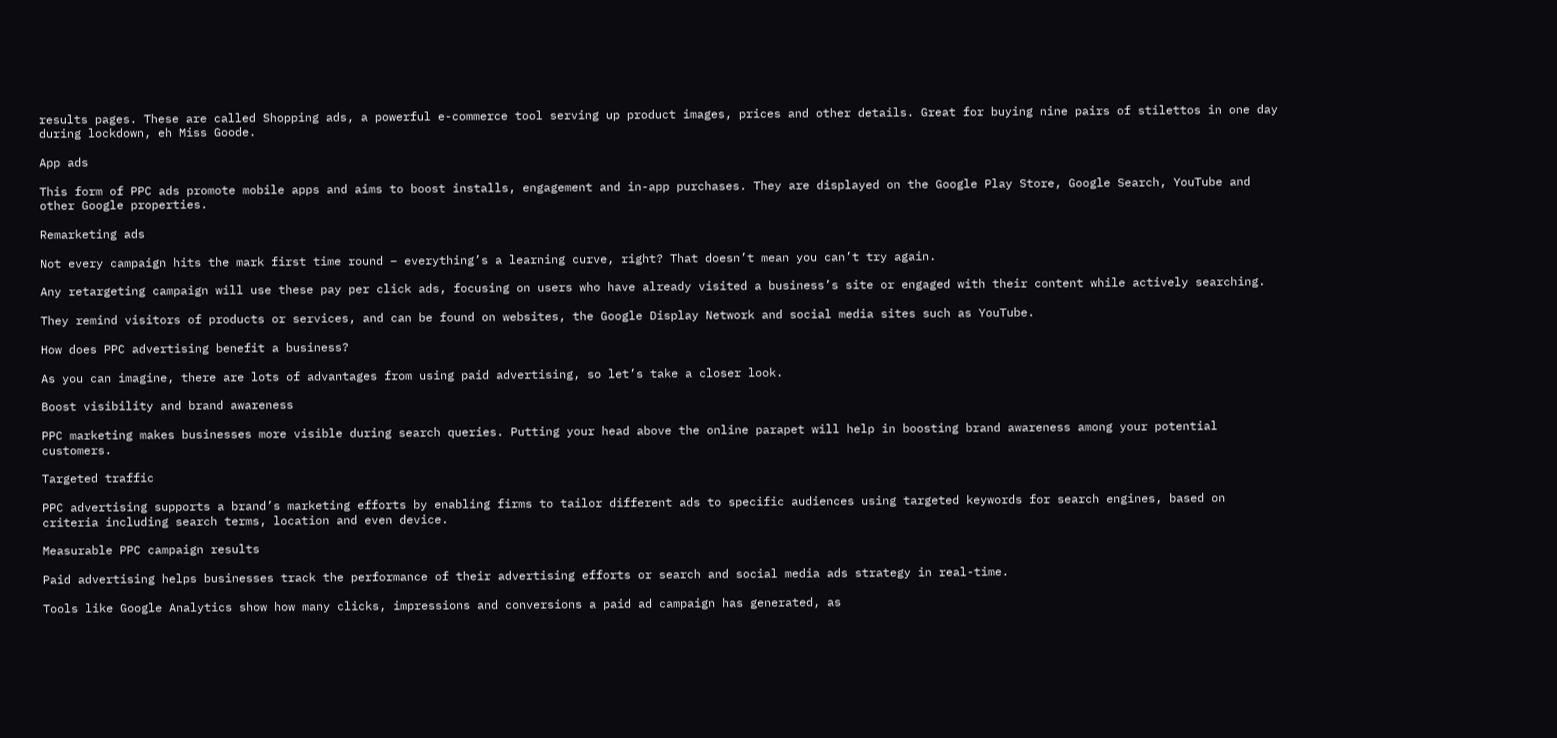results pages. These are called Shopping ads, a powerful e-commerce tool serving up product images, prices and other details. Great for buying nine pairs of stilettos in one day during lockdown, eh Miss Goode.

App ads

This form of PPC ads promote mobile apps and aims to boost installs, engagement and in-app purchases. They are displayed on the Google Play Store, Google Search, YouTube and other Google properties.

Remarketing ads

Not every campaign hits the mark first time round – everything’s a learning curve, right? That doesn’t mean you can’t try again.

Any retargeting campaign will use these pay per click ads, focusing on users who have already visited a business’s site or engaged with their content while actively searching.

They remind visitors of products or services, and can be found on websites, the Google Display Network and social media sites such as YouTube.

How does PPC advertising benefit a business?

As you can imagine, there are lots of advantages from using paid advertising, so let’s take a closer look.

Boost visibility and brand awareness

PPC marketing makes businesses more visible during search queries. Putting your head above the online parapet will help in boosting brand awareness among your potential customers.

Targeted traffic

PPC advertising supports a brand’s marketing efforts by enabling firms to tailor different ads to specific audiences using targeted keywords for search engines, based on criteria including search terms, location and even device.

Measurable PPC campaign results

Paid advertising helps businesses track the performance of their advertising efforts or search and social media ads strategy in real-time.

Tools like Google Analytics show how many clicks, impressions and conversions a paid ad campaign has generated, as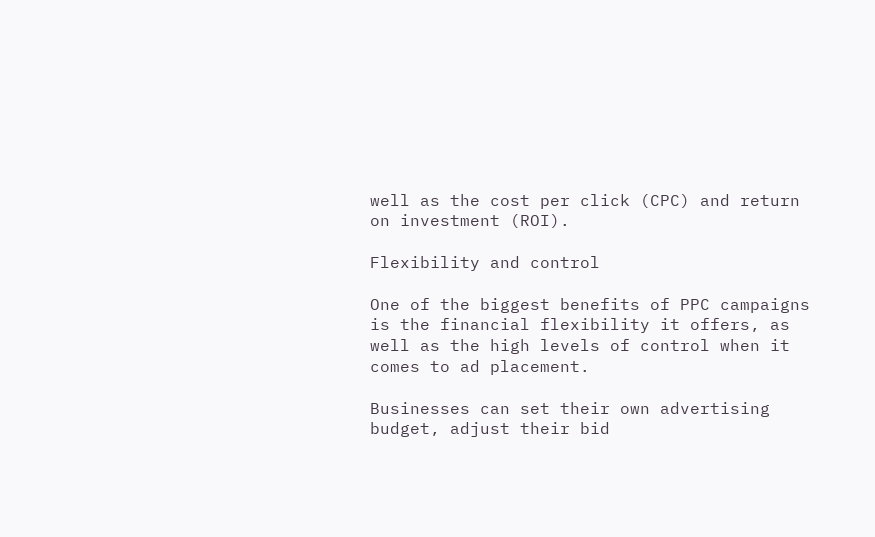well as the cost per click (CPC) and return on investment (ROI).

Flexibility and control

One of the biggest benefits of PPC campaigns is the financial flexibility it offers, as well as the high levels of control when it comes to ad placement.

Businesses can set their own advertising budget, adjust their bid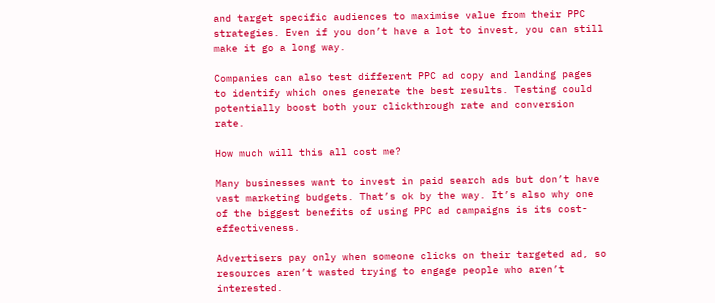and target specific audiences to maximise value from their PPC strategies. Even if you don’t have a lot to invest, you can still make it go a long way.

Companies can also test different PPC ad copy and landing pages to identify which ones generate the best results. Testing could potentially boost both your clickthrough rate and conversion rate.

How much will this all cost me?

Many businesses want to invest in paid search ads but don’t have vast marketing budgets. That’s ok by the way. It’s also why one of the biggest benefits of using PPC ad campaigns is its cost-effectiveness.

Advertisers pay only when someone clicks on their targeted ad, so resources aren’t wasted trying to engage people who aren’t interested.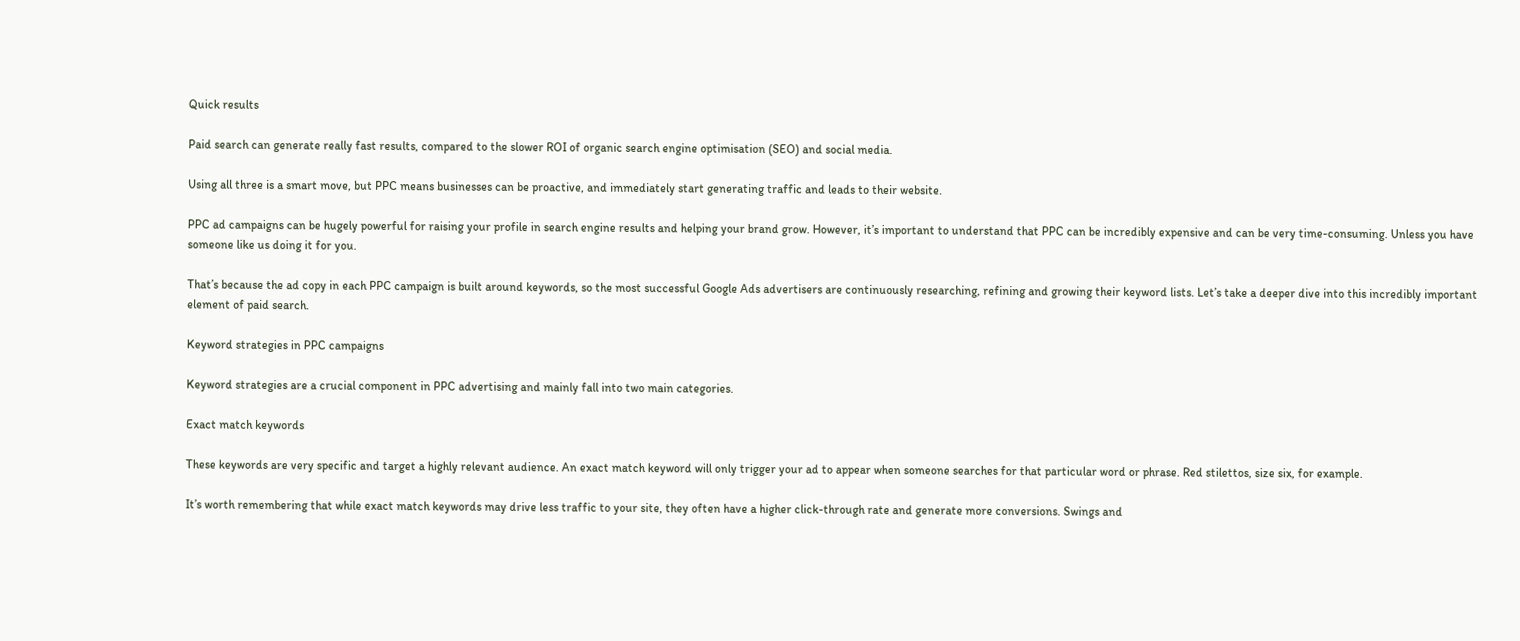Quick results

Paid search can generate really fast results, compared to the slower ROI of organic search engine optimisation (SEO) and social media.

Using all three is a smart move, but PPC means businesses can be proactive, and immediately start generating traffic and leads to their website.

PPC ad campaigns can be hugely powerful for raising your profile in search engine results and helping your brand grow. However, it’s important to understand that PPC can be incredibly expensive and can be very time-consuming. Unless you have someone like us doing it for you.

That’s because the ad copy in each PPC campaign is built around keywords, so the most successful Google Ads advertisers are continuously researching, refining and growing their keyword lists. Let’s take a deeper dive into this incredibly important element of paid search.

Keyword strategies in PPC campaigns

Keyword strategies are a crucial component in PPC advertising and mainly fall into two main categories.

Exact match keywords

These keywords are very specific and target a highly relevant audience. An exact match keyword will only trigger your ad to appear when someone searches for that particular word or phrase. Red stilettos, size six, for example.

It’s worth remembering that while exact match keywords may drive less traffic to your site, they often have a higher click-through rate and generate more conversions. Swings and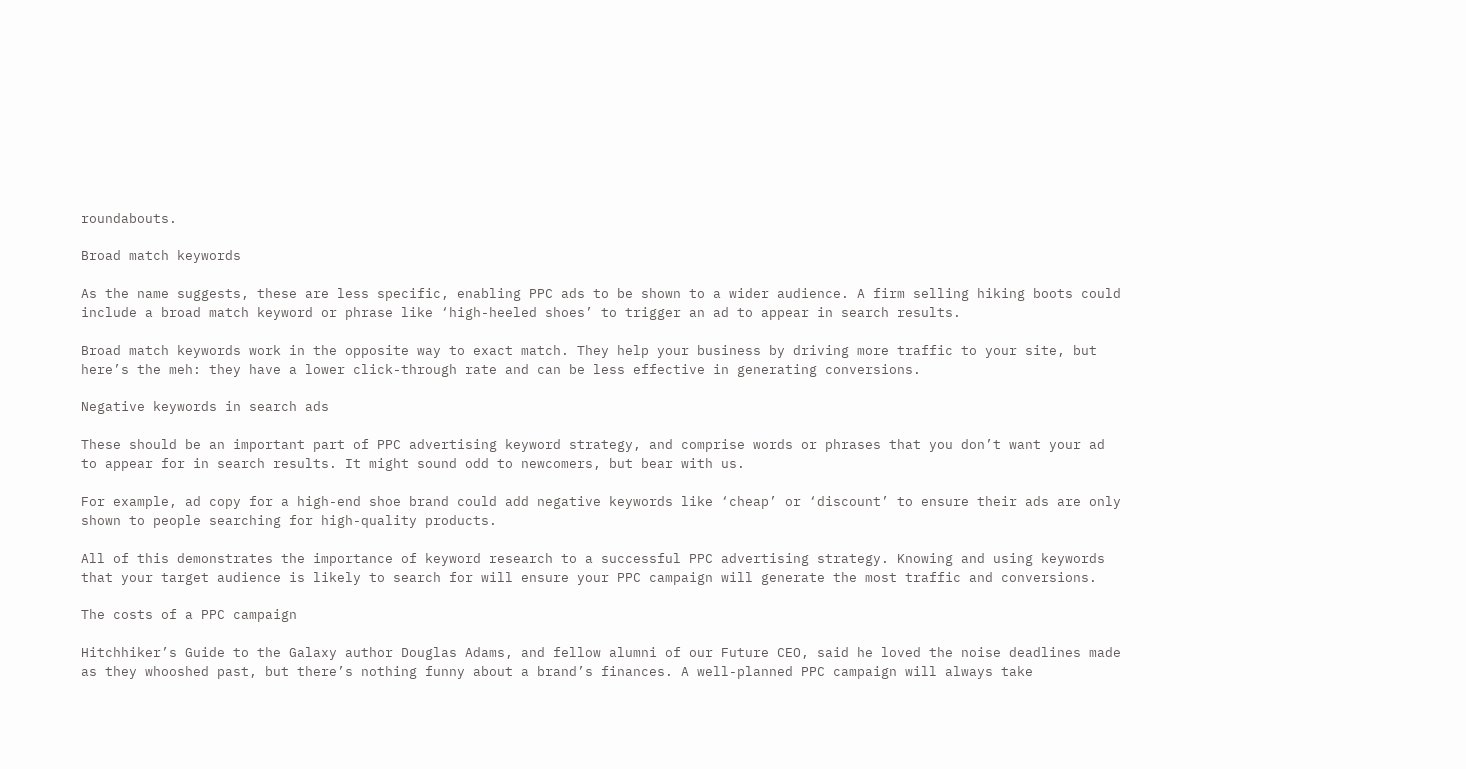roundabouts.

Broad match keywords

As the name suggests, these are less specific, enabling PPC ads to be shown to a wider audience. A firm selling hiking boots could include a broad match keyword or phrase like ‘high-heeled shoes’ to trigger an ad to appear in search results.

Broad match keywords work in the opposite way to exact match. They help your business by driving more traffic to your site, but here’s the meh: they have a lower click-through rate and can be less effective in generating conversions.

Negative keywords in search ads

These should be an important part of PPC advertising keyword strategy, and comprise words or phrases that you don’t want your ad to appear for in search results. It might sound odd to newcomers, but bear with us.

For example, ad copy for a high-end shoe brand could add negative keywords like ‘cheap’ or ‘discount’ to ensure their ads are only shown to people searching for high-quality products.

All of this demonstrates the importance of keyword research to a successful PPC advertising strategy. Knowing and using keywords that your target audience is likely to search for will ensure your PPC campaign will generate the most traffic and conversions.

The costs of a PPC campaign

Hitchhiker’s Guide to the Galaxy author Douglas Adams, and fellow alumni of our Future CEO, said he loved the noise deadlines made as they whooshed past, but there’s nothing funny about a brand’s finances. A well-planned PPC campaign will always take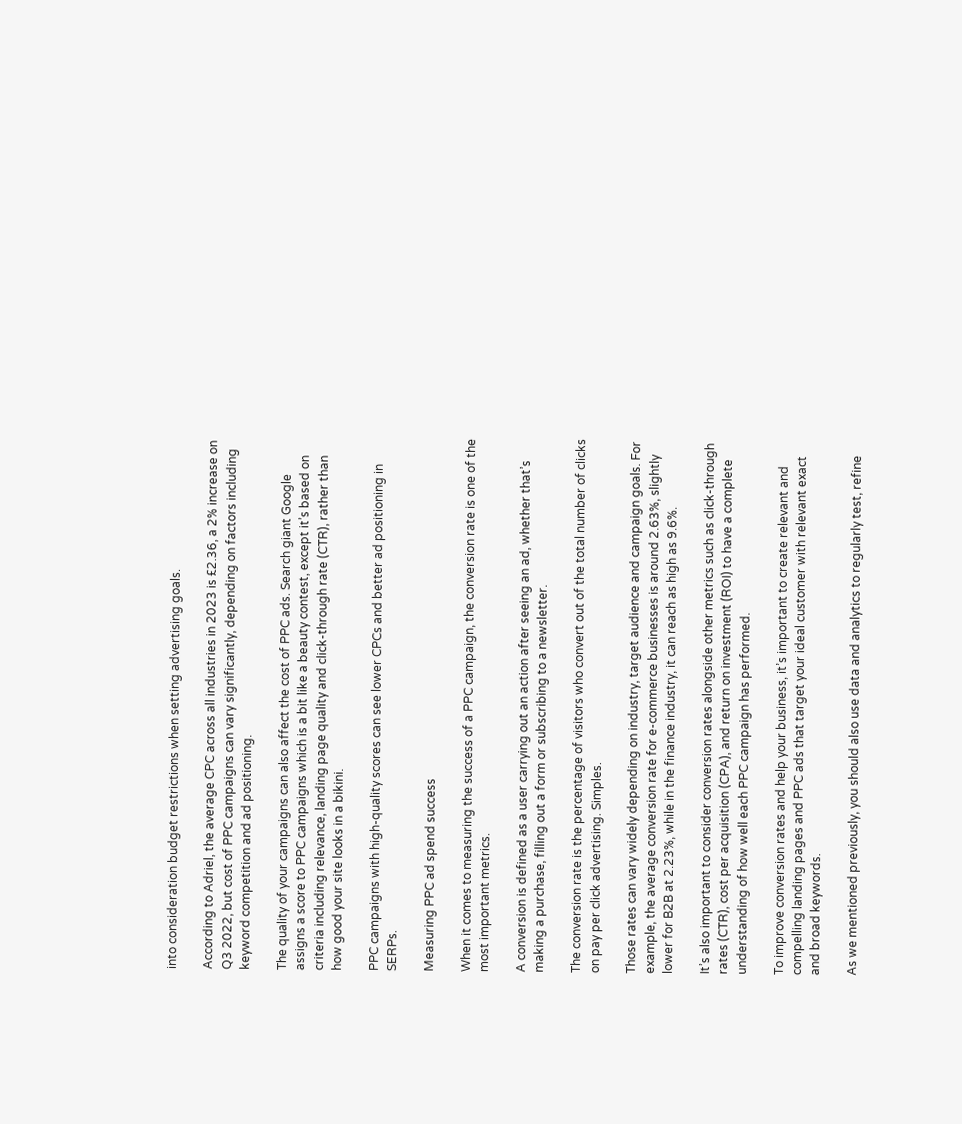into consideration budget restrictions when setting advertising goals.

According to Adriel, the average CPC across all industries in 2023 is £2.36, a 2% increase on Q3 2022, but cost of PPC campaigns can vary significantly, depending on factors including keyword competition and ad positioning.

The quality of your campaigns can also affect the cost of PPC ads. Search giant Google assigns a score to PPC campaigns which is a bit like a beauty contest, except it’s based on criteria including relevance, landing page quality and click-through rate (CTR), rather than how good your site looks in a bikini.

PPC campaigns with high-quality scores can see lower CPCs and better ad positioning in SERPs.

Measuring PPC ad spend success

When it comes to measuring the success of a PPC campaign, the conversion rate is one of the most important metrics.

A conversion is defined as a user carrying out an action after seeing an ad, whether that’s making a purchase, filling out a form or subscribing to a newsletter.

The conversion rate is the percentage of visitors who convert out of the total number of clicks on pay per click advertising. Simples.

Those rates can vary widely depending on industry, target audience and campaign goals. For example, the average conversion rate for e-commerce businesses is around 2.63%, slightly lower for B2B at 2.23%, while in the finance industry, it can reach as high as 9.6%.

It’s also important to consider conversion rates alongside other metrics such as click-through rates (CTR), cost per acquisition (CPA), and return on investment (ROI) to have a complete understanding of how well each PPC campaign has performed.

To improve conversion rates and help your business, it’s important to create relevant and compelling landing pages and PPC ads that target your ideal customer with relevant exact and broad keywords.

As we mentioned previously, you should also use data and analytics to regularly test, refine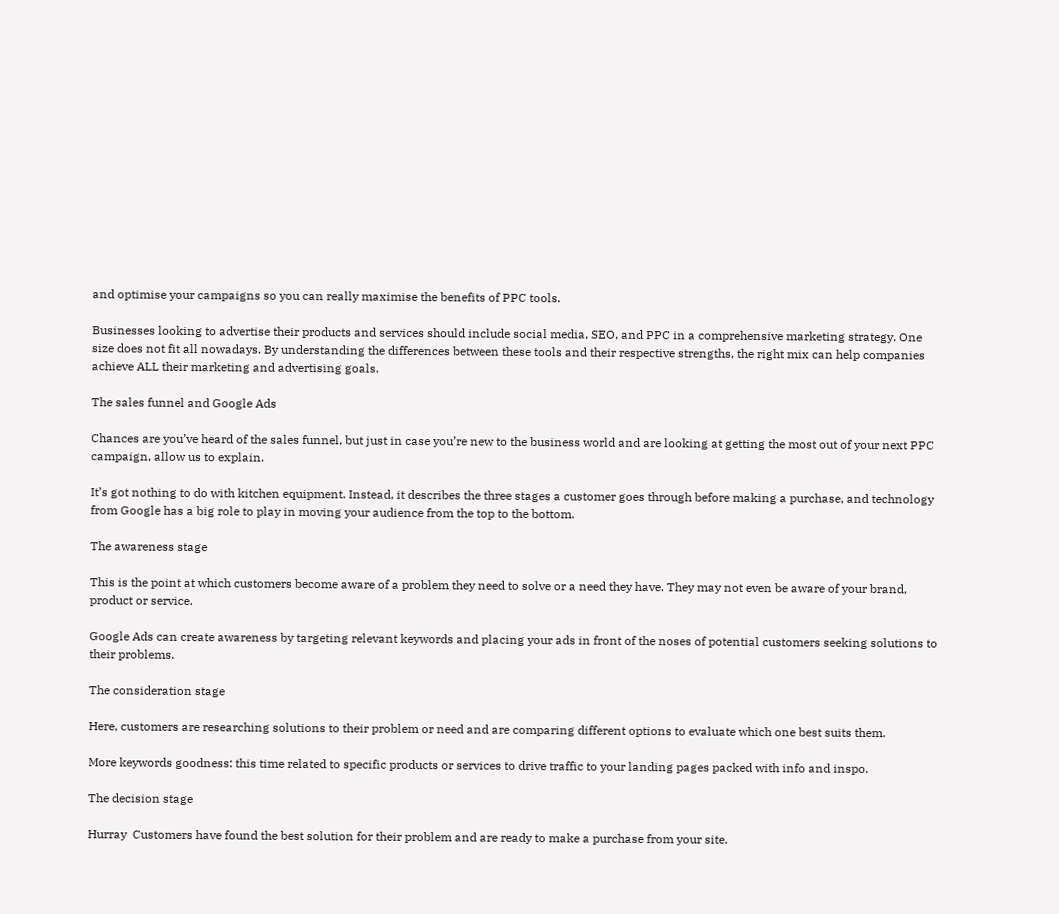and optimise your campaigns so you can really maximise the benefits of PPC tools.

Businesses looking to advertise their products and services should include social media, SEO, and PPC in a comprehensive marketing strategy. One size does not fit all nowadays. By understanding the differences between these tools and their respective strengths, the right mix can help companies achieve ALL their marketing and advertising goals.

The sales funnel and Google Ads

Chances are you’ve heard of the sales funnel, but just in case you’re new to the business world and are looking at getting the most out of your next PPC campaign, allow us to explain.

It’s got nothing to do with kitchen equipment. Instead, it describes the three stages a customer goes through before making a purchase, and technology from Google has a big role to play in moving your audience from the top to the bottom.

The awareness stage

This is the point at which customers become aware of a problem they need to solve or a need they have. They may not even be aware of your brand, product or service.

Google Ads can create awareness by targeting relevant keywords and placing your ads in front of the noses of potential customers seeking solutions to their problems.

The consideration stage

Here, customers are researching solutions to their problem or need and are comparing different options to evaluate which one best suits them.

More keywords goodness: this time related to specific products or services to drive traffic to your landing pages packed with info and inspo.

The decision stage

Hurray  Customers have found the best solution for their problem and are ready to make a purchase from your site.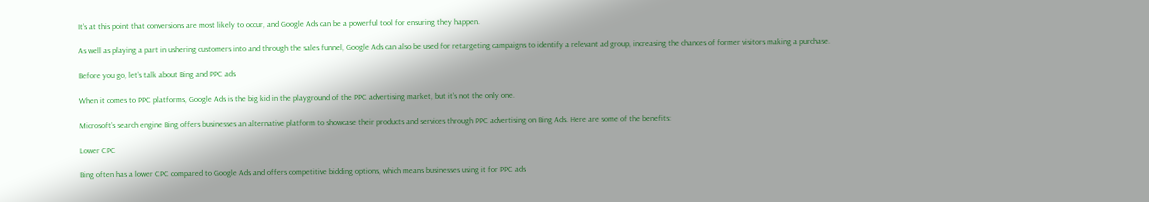It’s at this point that conversions are most likely to occur, and Google Ads can be a powerful tool for ensuring they happen.

As well as playing a part in ushering customers into and through the sales funnel, Google Ads can also be used for retargeting campaigns to identify a relevant ad group, increasing the chances of former visitors making a purchase.

Before you go, let’s talk about Bing and PPC ads

When it comes to PPC platforms, Google Ads is the big kid in the playground of the PPC advertising market, but it’s not the only one.

Microsoft’s search engine Bing offers businesses an alternative platform to showcase their products and services through PPC advertising on Bing Ads. Here are some of the benefits:

Lower CPC

Bing often has a lower CPC compared to Google Ads and offers competitive bidding options, which means businesses using it for PPC ads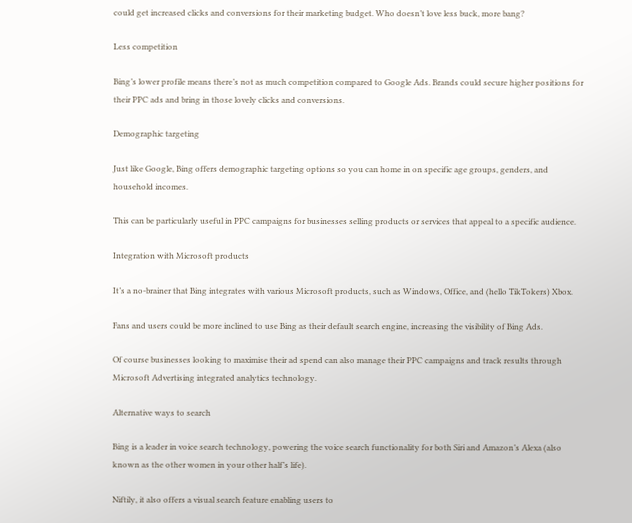could get increased clicks and conversions for their marketing budget. Who doesn’t love less buck, more bang?

Less competition

Bing’s lower profile means there’s not as much competition compared to Google Ads. Brands could secure higher positions for their PPC ads and bring in those lovely clicks and conversions.

Demographic targeting

Just like Google, Bing offers demographic targeting options so you can home in on specific age groups, genders, and household incomes.

This can be particularly useful in PPC campaigns for businesses selling products or services that appeal to a specific audience.

Integration with Microsoft products

It’s a no-brainer that Bing integrates with various Microsoft products, such as Windows, Office, and (hello TikTokers) Xbox.

Fans and users could be more inclined to use Bing as their default search engine, increasing the visibility of Bing Ads.

Of course businesses looking to maximise their ad spend can also manage their PPC campaigns and track results through Microsoft Advertising integrated analytics technology.

Alternative ways to search

Bing is a leader in voice search technology, powering the voice search functionality for both Siri and Amazon’s Alexa (also known as the other women in your other half’s life).

Niftily, it also offers a visual search feature enabling users to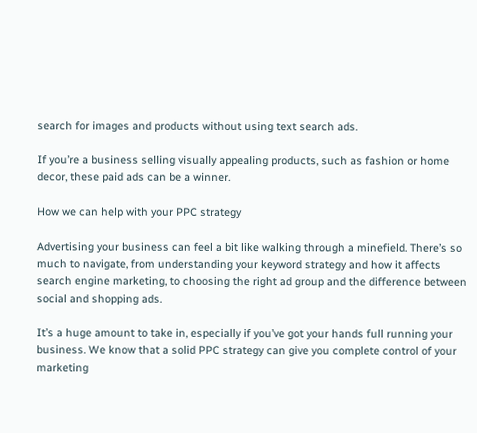search for images and products without using text search ads.

If you’re a business selling visually appealing products, such as fashion or home decor, these paid ads can be a winner.

How we can help with your PPC strategy

Advertising your business can feel a bit like walking through a minefield. There’s so much to navigate, from understanding your keyword strategy and how it affects search engine marketing, to choosing the right ad group and the difference between social and shopping ads.

It’s a huge amount to take in, especially if you’ve got your hands full running your business. We know that a solid PPC strategy can give you complete control of your marketing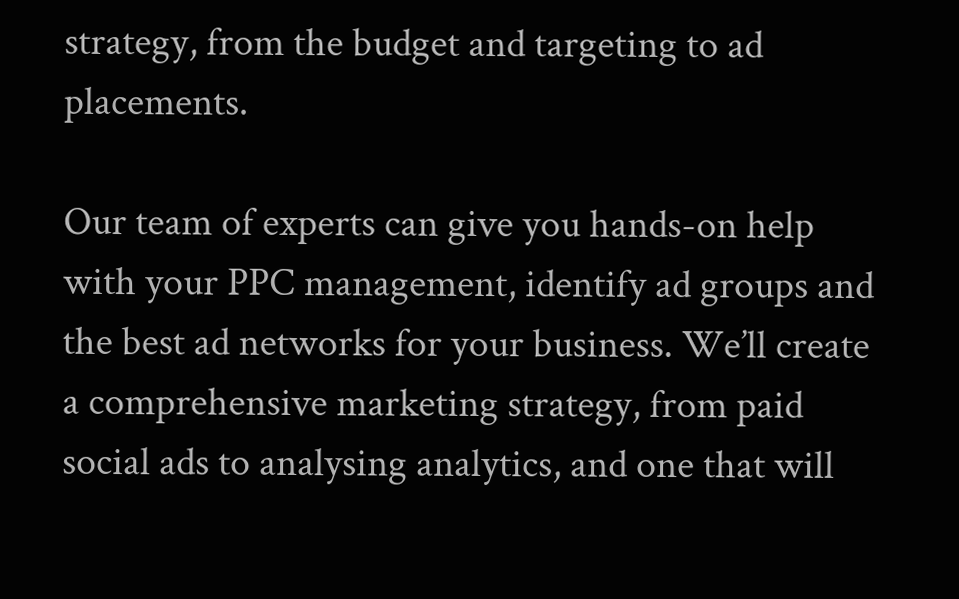strategy, from the budget and targeting to ad placements.

Our team of experts can give you hands-on help with your PPC management, identify ad groups and the best ad networks for your business. We’ll create a comprehensive marketing strategy, from paid social ads to analysing analytics, and one that will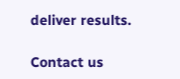deliver results.

Contact us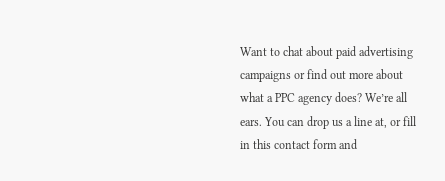Want to chat about paid advertising campaigns or find out more about what a PPC agency does? We’re all ears. You can drop us a line at, or fill in this contact form and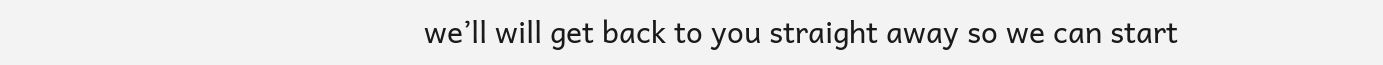we’ll will get back to you straight away so we can start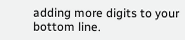adding more digits to your bottom line.